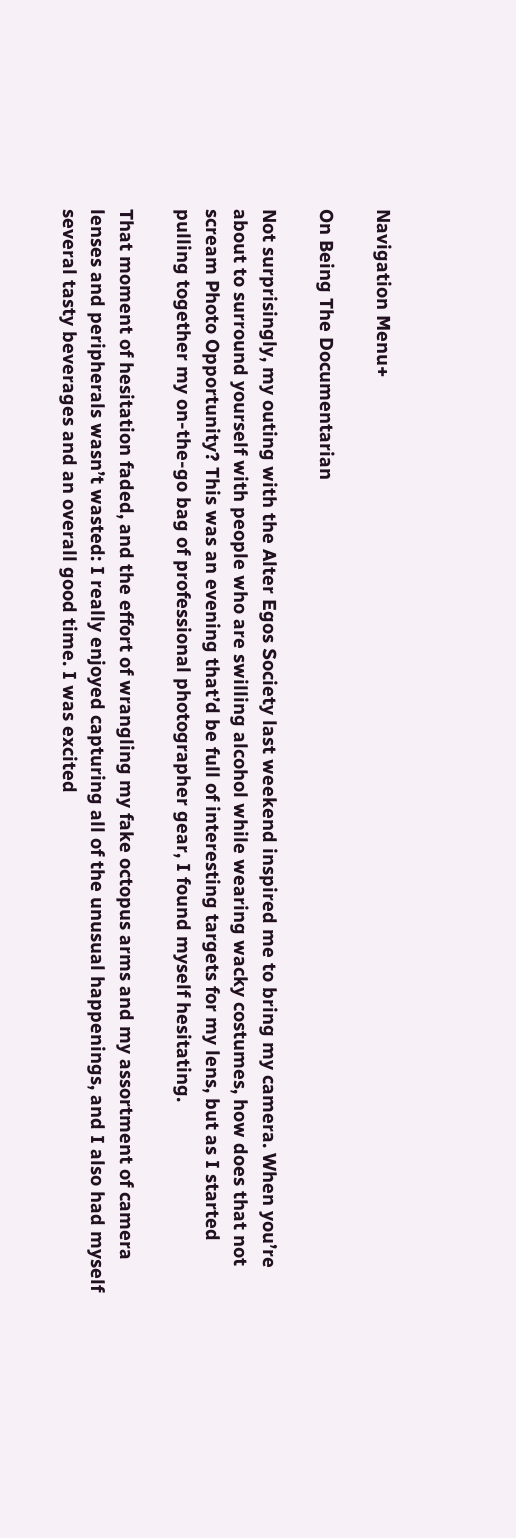Navigation Menu+

On Being The Documentarian

Not surprisingly, my outing with the Alter Egos Society last weekend inspired me to bring my camera. When you’re about to surround yourself with people who are swilling alcohol while wearing wacky costumes, how does that not scream Photo Opportunity? This was an evening that’d be full of interesting targets for my lens, but as I started pulling together my on-the-go bag of professional photographer gear, I found myself hesitating.

That moment of hesitation faded, and the effort of wrangling my fake octopus arms and my assortment of camera lenses and peripherals wasn’t wasted: I really enjoyed capturing all of the unusual happenings, and I also had myself several tasty beverages and an overall good time. I was excited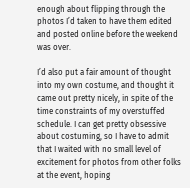enough about flipping through the photos I’d taken to have them edited and posted online before the weekend was over.

I’d also put a fair amount of thought into my own costume, and thought it came out pretty nicely, in spite of the time constraints of my overstuffed schedule. I can get pretty obsessive about costuming, so I have to admit that I waited with no small level of excitement for photos from other folks at the event, hoping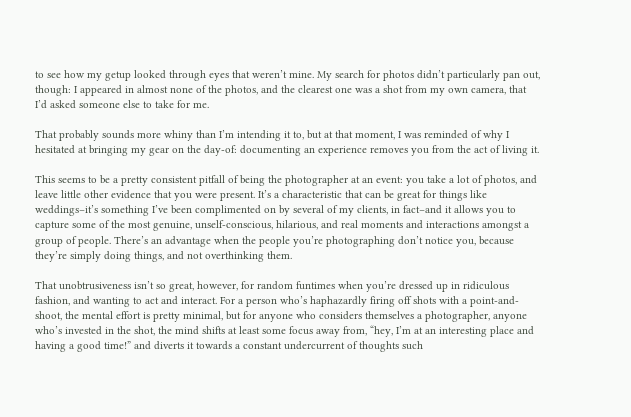to see how my getup looked through eyes that weren’t mine. My search for photos didn’t particularly pan out, though: I appeared in almost none of the photos, and the clearest one was a shot from my own camera, that I’d asked someone else to take for me.

That probably sounds more whiny than I’m intending it to, but at that moment, I was reminded of why I hesitated at bringing my gear on the day-of: documenting an experience removes you from the act of living it.

This seems to be a pretty consistent pitfall of being the photographer at an event: you take a lot of photos, and leave little other evidence that you were present. It’s a characteristic that can be great for things like weddings–it’s something I’ve been complimented on by several of my clients, in fact–and it allows you to capture some of the most genuine, unself-conscious, hilarious, and real moments and interactions amongst a group of people. There’s an advantage when the people you’re photographing don’t notice you, because they’re simply doing things, and not overthinking them.

That unobtrusiveness isn’t so great, however, for random funtimes when you’re dressed up in ridiculous fashion, and wanting to act and interact. For a person who’s haphazardly firing off shots with a point-and-shoot, the mental effort is pretty minimal, but for anyone who considers themselves a photographer, anyone who’s invested in the shot, the mind shifts at least some focus away from, “hey, I’m at an interesting place and having a good time!” and diverts it towards a constant undercurrent of thoughts such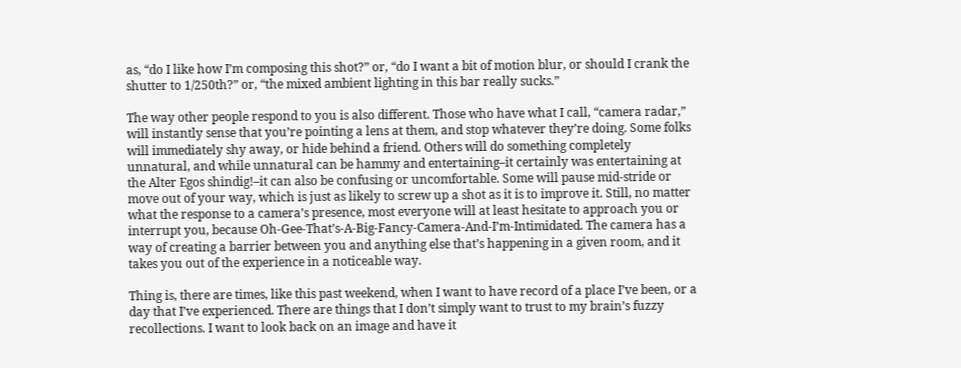as, “do I like how I’m composing this shot?” or, “do I want a bit of motion blur, or should I crank the shutter to 1/250th?” or, “the mixed ambient lighting in this bar really sucks.”

The way other people respond to you is also different. Those who have what I call, “camera radar,” will instantly sense that you’re pointing a lens at them, and stop whatever they’re doing. Some folks will immediately shy away, or hide behind a friend. Others will do something completely unnatural, and while unnatural can be hammy and entertaining–it certainly was entertaining at the Alter Egos shindig!–it can also be confusing or uncomfortable. Some will pause mid-stride or move out of your way, which is just as likely to screw up a shot as it is to improve it. Still, no matter what the response to a camera’s presence, most everyone will at least hesitate to approach you or interrupt you, because Oh-Gee-That’s-A-Big-Fancy-Camera-And-I’m-Intimidated. The camera has a way of creating a barrier between you and anything else that’s happening in a given room, and it takes you out of the experience in a noticeable way.

Thing is, there are times, like this past weekend, when I want to have record of a place I’ve been, or a day that I’ve experienced. There are things that I don’t simply want to trust to my brain’s fuzzy recollections. I want to look back on an image and have it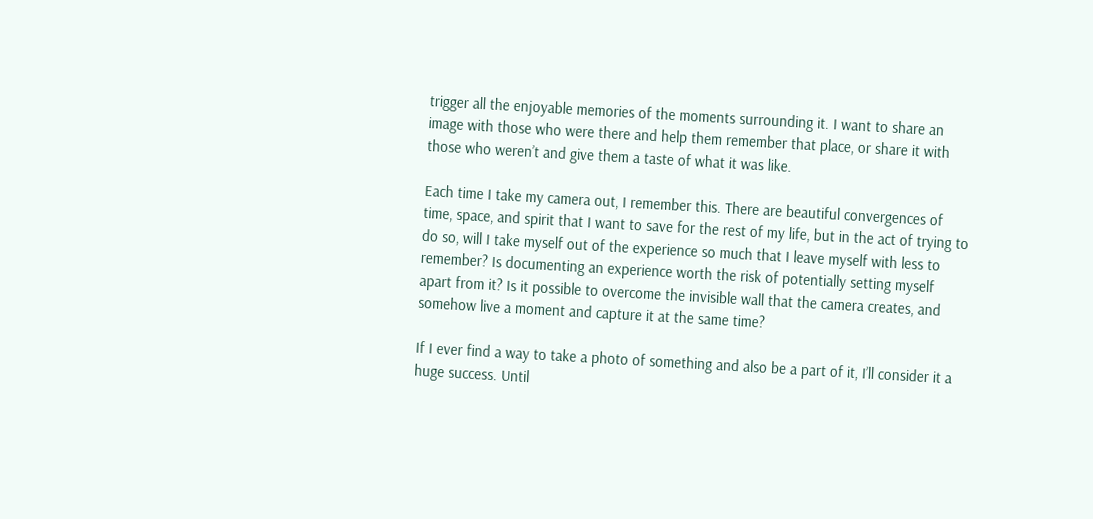trigger all the enjoyable memories of the moments surrounding it. I want to share an image with those who were there and help them remember that place, or share it with those who weren’t and give them a taste of what it was like.

Each time I take my camera out, I remember this. There are beautiful convergences of time, space, and spirit that I want to save for the rest of my life, but in the act of trying to do so, will I take myself out of the experience so much that I leave myself with less to remember? Is documenting an experience worth the risk of potentially setting myself apart from it? Is it possible to overcome the invisible wall that the camera creates, and somehow live a moment and capture it at the same time?

If I ever find a way to take a photo of something and also be a part of it, I’ll consider it a huge success. Until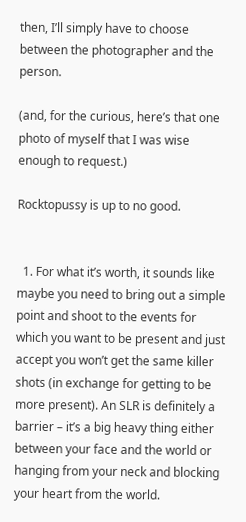then, I’ll simply have to choose between the photographer and the person.

(and, for the curious, here’s that one photo of myself that I was wise enough to request.)

Rocktopussy is up to no good.


  1. For what it’s worth, it sounds like maybe you need to bring out a simple point and shoot to the events for which you want to be present and just accept you won’t get the same killer shots (in exchange for getting to be more present). An SLR is definitely a barrier – it’s a big heavy thing either between your face and the world or hanging from your neck and blocking your heart from the world.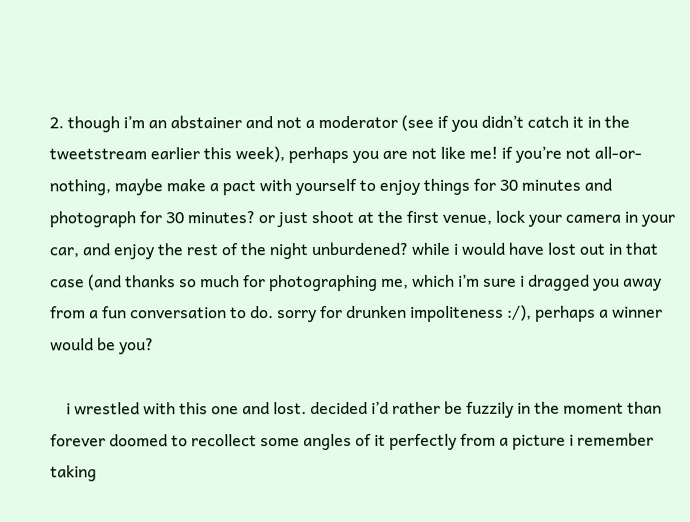2. though i’m an abstainer and not a moderator (see if you didn’t catch it in the tweetstream earlier this week), perhaps you are not like me! if you’re not all-or-nothing, maybe make a pact with yourself to enjoy things for 30 minutes and photograph for 30 minutes? or just shoot at the first venue, lock your camera in your car, and enjoy the rest of the night unburdened? while i would have lost out in that case (and thanks so much for photographing me, which i’m sure i dragged you away from a fun conversation to do. sorry for drunken impoliteness :/), perhaps a winner would be you?

    i wrestled with this one and lost. decided i’d rather be fuzzily in the moment than forever doomed to recollect some angles of it perfectly from a picture i remember taking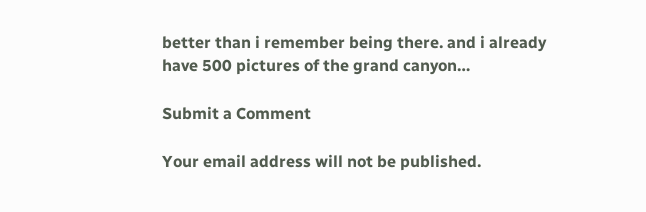better than i remember being there. and i already have 500 pictures of the grand canyon…

Submit a Comment

Your email address will not be published.